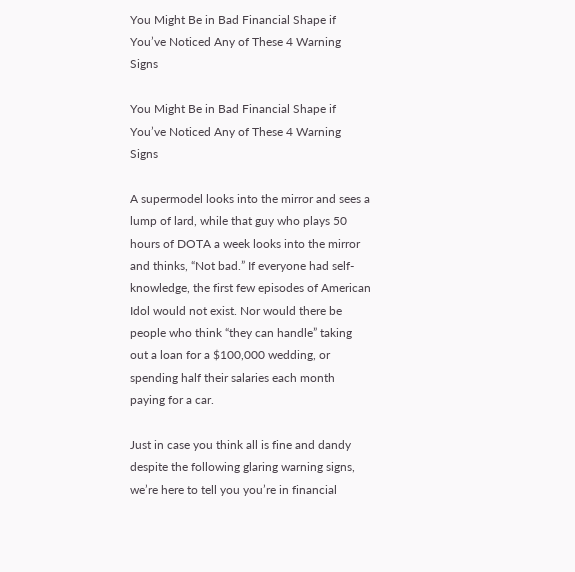You Might Be in Bad Financial Shape if You’ve Noticed Any of These 4 Warning Signs

You Might Be in Bad Financial Shape if You’ve Noticed Any of These 4 Warning Signs

A supermodel looks into the mirror and sees a lump of lard, while that guy who plays 50 hours of DOTA a week looks into the mirror and thinks, “Not bad.” If everyone had self-knowledge, the first few episodes of American Idol would not exist. Nor would there be people who think “they can handle” taking out a loan for a $100,000 wedding, or spending half their salaries each month paying for a car.

Just in case you think all is fine and dandy despite the following glaring warning signs, we’re here to tell you you’re in financial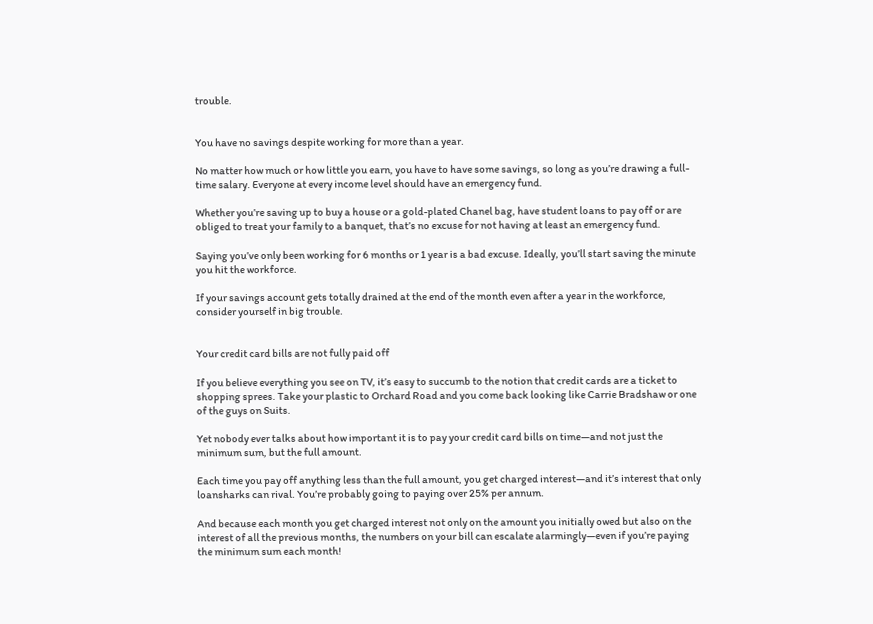trouble.


You have no savings despite working for more than a year.

No matter how much or how little you earn, you have to have some savings, so long as you’re drawing a full-time salary. Everyone at every income level should have an emergency fund.

Whether you’re saving up to buy a house or a gold-plated Chanel bag, have student loans to pay off or are obliged to treat your family to a banquet, that’s no excuse for not having at least an emergency fund.

Saying you’ve only been working for 6 months or 1 year is a bad excuse. Ideally, you’ll start saving the minute you hit the workforce.

If your savings account gets totally drained at the end of the month even after a year in the workforce, consider yourself in big trouble.


Your credit card bills are not fully paid off

If you believe everything you see on TV, it’s easy to succumb to the notion that credit cards are a ticket to shopping sprees. Take your plastic to Orchard Road and you come back looking like Carrie Bradshaw or one of the guys on Suits.

Yet nobody ever talks about how important it is to pay your credit card bills on time—and not just the minimum sum, but the full amount.

Each time you pay off anything less than the full amount, you get charged interest—and it’s interest that only loansharks can rival. You’re probably going to paying over 25% per annum.

And because each month you get charged interest not only on the amount you initially owed but also on the interest of all the previous months, the numbers on your bill can escalate alarmingly—even if you’re paying the minimum sum each month!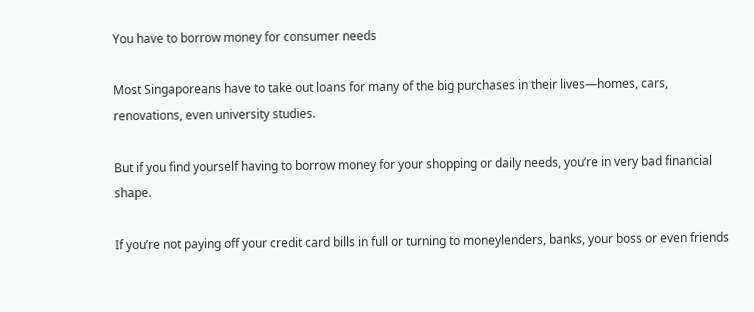You have to borrow money for consumer needs

Most Singaporeans have to take out loans for many of the big purchases in their lives—homes, cars, renovations, even university studies.

But if you find yourself having to borrow money for your shopping or daily needs, you’re in very bad financial shape.

If you’re not paying off your credit card bills in full or turning to moneylenders, banks, your boss or even friends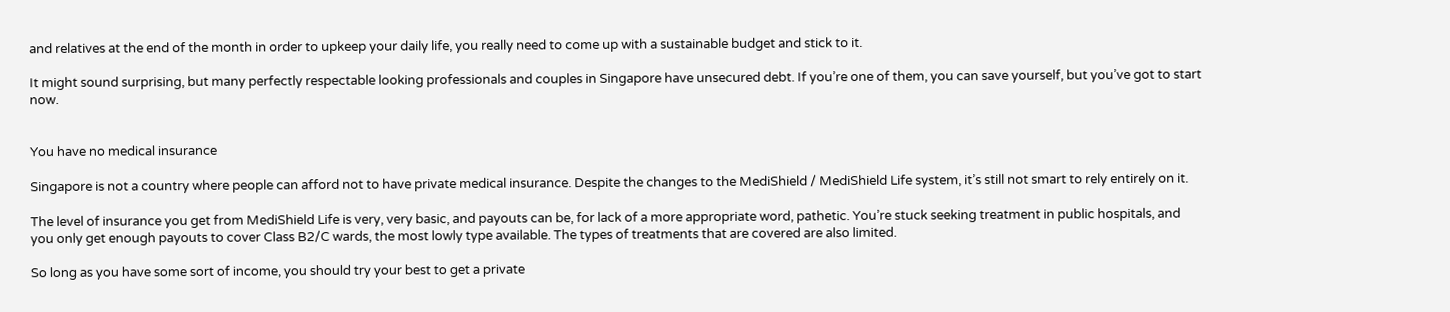and relatives at the end of the month in order to upkeep your daily life, you really need to come up with a sustainable budget and stick to it.

It might sound surprising, but many perfectly respectable looking professionals and couples in Singapore have unsecured debt. If you’re one of them, you can save yourself, but you’ve got to start now.


You have no medical insurance

Singapore is not a country where people can afford not to have private medical insurance. Despite the changes to the MediShield / MediShield Life system, it’s still not smart to rely entirely on it.

The level of insurance you get from MediShield Life is very, very basic, and payouts can be, for lack of a more appropriate word, pathetic. You’re stuck seeking treatment in public hospitals, and you only get enough payouts to cover Class B2/C wards, the most lowly type available. The types of treatments that are covered are also limited.

So long as you have some sort of income, you should try your best to get a private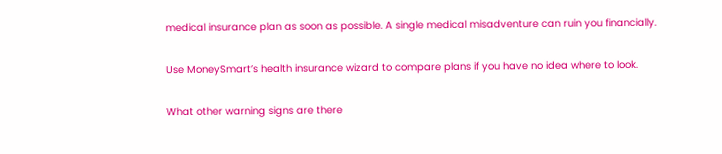medical insurance plan as soon as possible. A single medical misadventure can ruin you financially.

Use MoneySmart’s health insurance wizard to compare plans if you have no idea where to look.

What other warning signs are there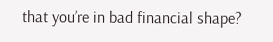that you’re in bad financial shape?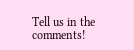Tell us in the comments!